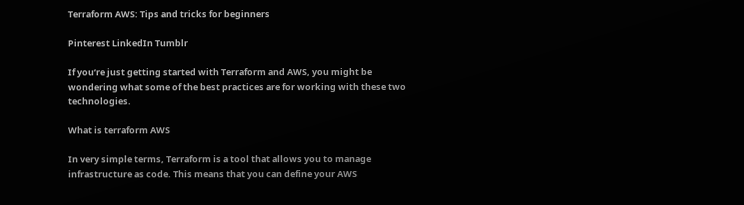Terraform AWS: Tips and tricks for beginners

Pinterest LinkedIn Tumblr

If you’re just getting started with Terraform and AWS, you might be wondering what some of the best practices are for working with these two technologies.

What is terraform AWS

In very simple terms, Terraform is a tool that allows you to manage infrastructure as code. This means that you can define your AWS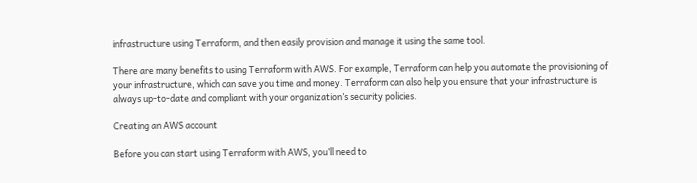infrastructure using Terraform, and then easily provision and manage it using the same tool.

There are many benefits to using Terraform with AWS. For example, Terraform can help you automate the provisioning of your infrastructure, which can save you time and money. Terraform can also help you ensure that your infrastructure is always up-to-date and compliant with your organization’s security policies.

Creating an AWS account

Before you can start using Terraform with AWS, you’ll need to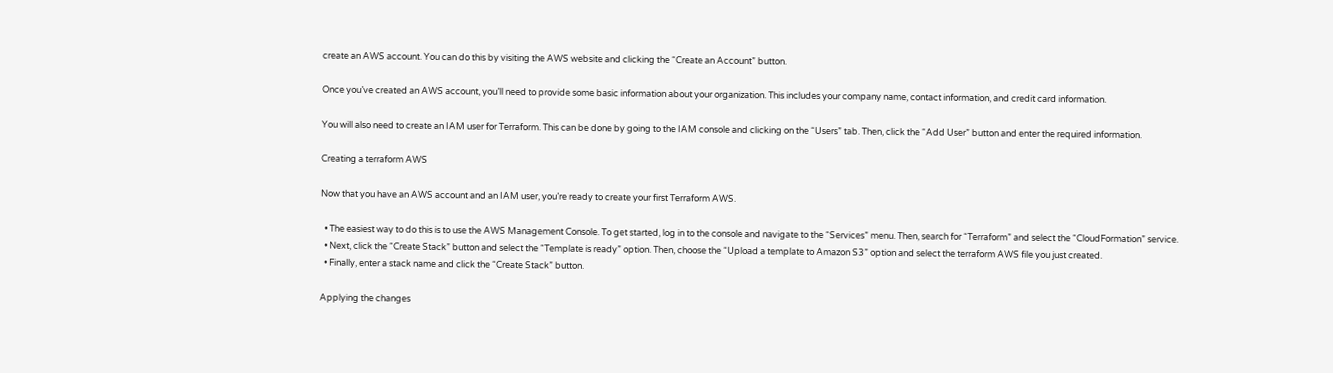create an AWS account. You can do this by visiting the AWS website and clicking the “Create an Account” button.

Once you’ve created an AWS account, you’ll need to provide some basic information about your organization. This includes your company name, contact information, and credit card information.

You will also need to create an IAM user for Terraform. This can be done by going to the IAM console and clicking on the “Users” tab. Then, click the “Add User” button and enter the required information.

Creating a terraform AWS

Now that you have an AWS account and an IAM user, you’re ready to create your first Terraform AWS.

  • The easiest way to do this is to use the AWS Management Console. To get started, log in to the console and navigate to the “Services” menu. Then, search for “Terraform” and select the “CloudFormation” service.
  • Next, click the “Create Stack” button and select the “Template is ready” option. Then, choose the “Upload a template to Amazon S3” option and select the terraform AWS file you just created.
  • Finally, enter a stack name and click the “Create Stack” button.

Applying the changes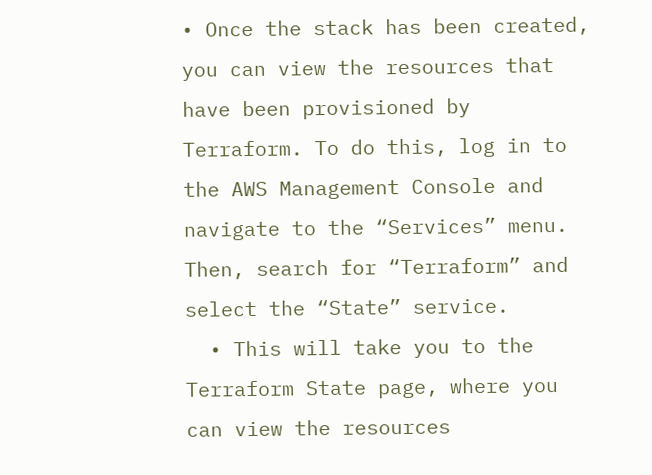• Once the stack has been created, you can view the resources that have been provisioned by Terraform. To do this, log in to the AWS Management Console and navigate to the “Services” menu. Then, search for “Terraform” and select the “State” service.
  • This will take you to the Terraform State page, where you can view the resources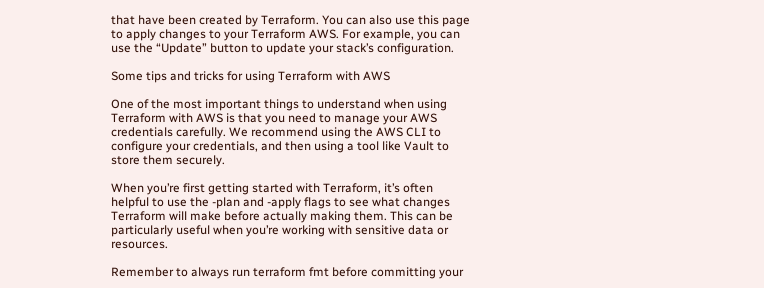that have been created by Terraform. You can also use this page to apply changes to your Terraform AWS. For example, you can use the “Update” button to update your stack’s configuration.

Some tips and tricks for using Terraform with AWS

One of the most important things to understand when using Terraform with AWS is that you need to manage your AWS credentials carefully. We recommend using the AWS CLI to configure your credentials, and then using a tool like Vault to store them securely.

When you’re first getting started with Terraform, it’s often helpful to use the -plan and -apply flags to see what changes Terraform will make before actually making them. This can be particularly useful when you’re working with sensitive data or resources.

Remember to always run terraform fmt before committing your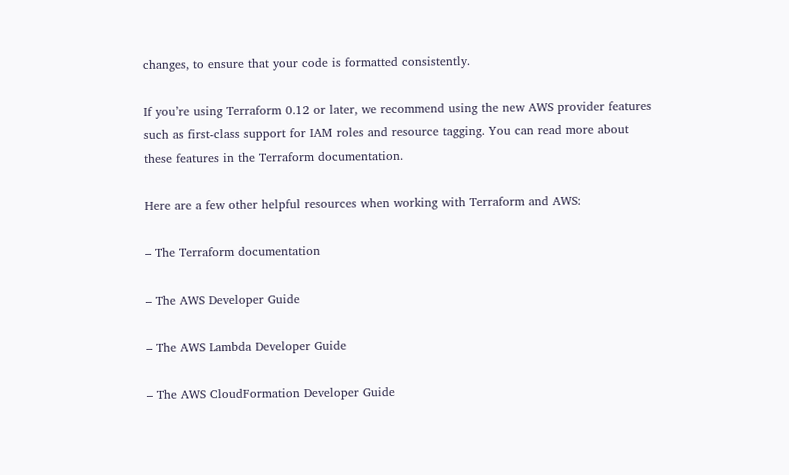changes, to ensure that your code is formatted consistently.

If you’re using Terraform 0.12 or later, we recommend using the new AWS provider features such as first-class support for IAM roles and resource tagging. You can read more about these features in the Terraform documentation.

Here are a few other helpful resources when working with Terraform and AWS:

– The Terraform documentation

– The AWS Developer Guide

– The AWS Lambda Developer Guide

– The AWS CloudFormation Developer Guide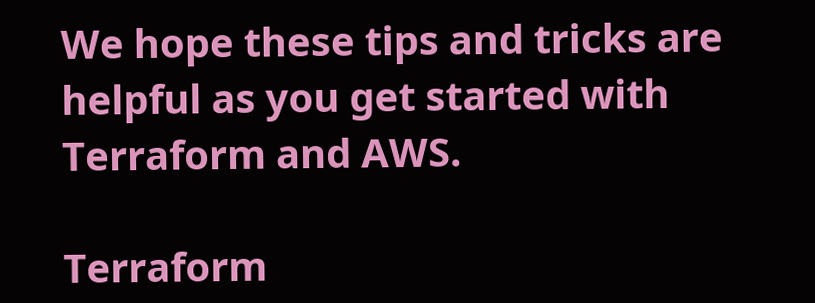We hope these tips and tricks are helpful as you get started with Terraform and AWS.

Terraform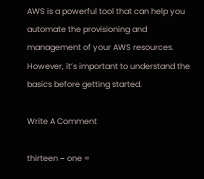AWS is a powerful tool that can help you automate the provisioning and management of your AWS resources. However, it’s important to understand the basics before getting started.

Write A Comment

thirteen − one =